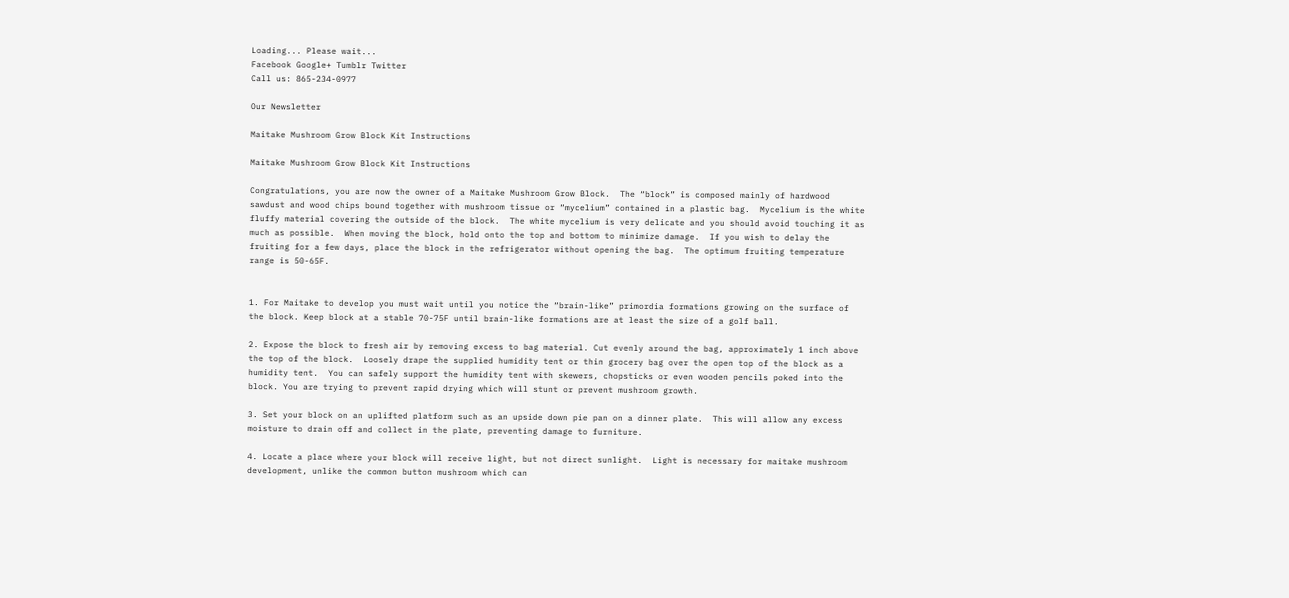Loading... Please wait...
Facebook Google+ Tumblr Twitter
Call us: 865-234-0977

Our Newsletter

Maitake Mushroom Grow Block Kit Instructions

Maitake Mushroom Grow Block Kit Instructions

Congratulations, you are now the owner of a Maitake Mushroom Grow Block.  The “block” is composed mainly of hardwood sawdust and wood chips bound together with mushroom tissue or “mycelium” contained in a plastic bag.  Mycelium is the white fluffy material covering the outside of the block.  The white mycelium is very delicate and you should avoid touching it as much as possible.  When moving the block, hold onto the top and bottom to minimize damage.  If you wish to delay the fruiting for a few days, place the block in the refrigerator without opening the bag.  The optimum fruiting temperature range is 50-65F.


1. For Maitake to develop you must wait until you notice the “brain-like” primordia formations growing on the surface of the block. Keep block at a stable 70-75F until brain-like formations are at least the size of a golf ball.

2. Expose the block to fresh air by removing excess to bag material. Cut evenly around the bag, approximately 1 inch above the top of the block.  Loosely drape the supplied humidity tent or thin grocery bag over the open top of the block as a humidity tent.  You can safely support the humidity tent with skewers, chopsticks or even wooden pencils poked into the block. You are trying to prevent rapid drying which will stunt or prevent mushroom growth.

3. Set your block on an uplifted platform such as an upside down pie pan on a dinner plate.  This will allow any excess moisture to drain off and collect in the plate, preventing damage to furniture.

4. Locate a place where your block will receive light, but not direct sunlight.  Light is necessary for maitake mushroom development, unlike the common button mushroom which can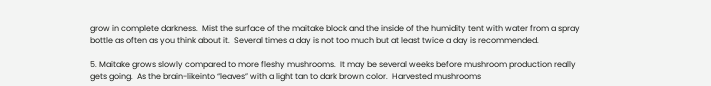grow in complete darkness.  Mist the surface of the maitake block and the inside of the humidity tent with water from a spray bottle as often as you think about it.  Several times a day is not too much but at least twice a day is recommended.

5. Maitake grows slowly compared to more fleshy mushrooms.  It may be several weeks before mushroom production really gets going.  As the brain-likeinto “leaves” with a light tan to dark brown color.  Harvested mushrooms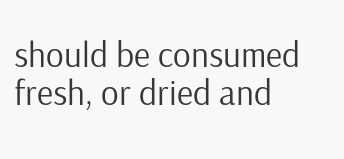should be consumed fresh, or dried and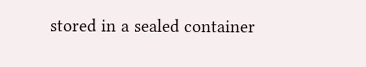stored in a sealed container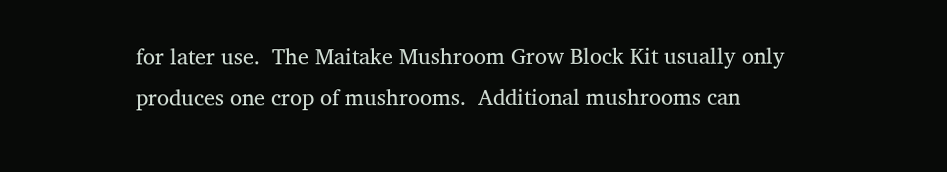for later use.  The Maitake Mushroom Grow Block Kit usually only produces one crop of mushrooms.  Additional mushrooms can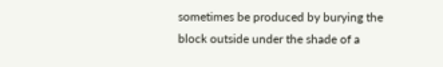sometimes be produced by burying the block outside under the shade of a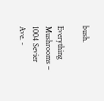bush.

Everything Mushrooms – 1004 Sevier Ave. -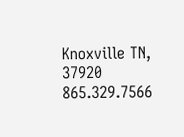Knoxville TN, 37920 865.329.7566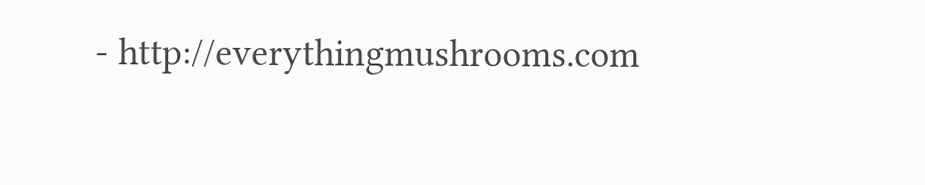- http://everythingmushrooms.com